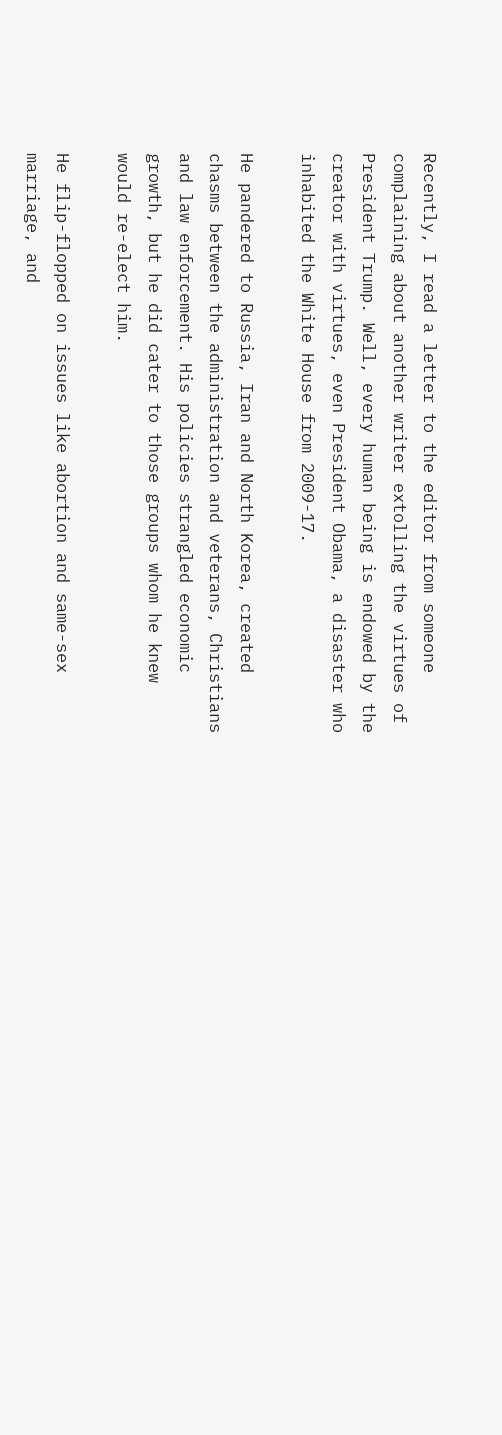Recently, I read a letter to the editor from someone complaining about another writer extolling the virtues of President Trump. Well, every human being is endowed by the creator with virtues, even President Obama, a disaster who inhabited the White House from 2009-17.

He pandered to Russia, Iran and North Korea, created chasms between the administration and veterans, Christians and law enforcement. His policies strangled economic growth, but he did cater to those groups whom he knew would re-elect him.

He flip-flopped on issues like abortion and same-sex marriage, and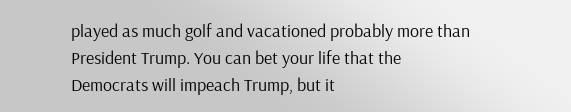played as much golf and vacationed probably more than President Trump. You can bet your life that the Democrats will impeach Trump, but it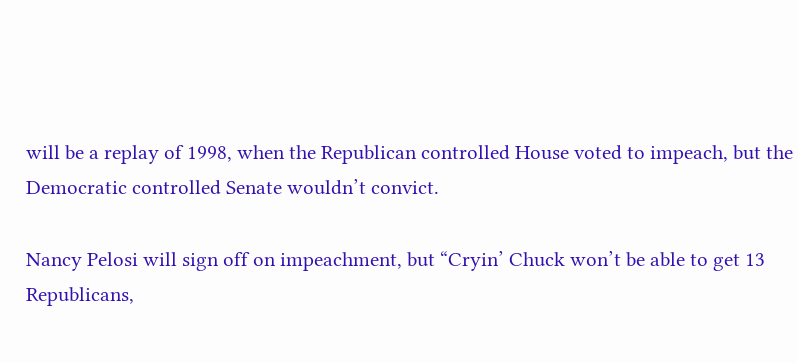will be a replay of 1998, when the Republican controlled House voted to impeach, but the Democratic controlled Senate wouldn’t convict.

Nancy Pelosi will sign off on impeachment, but “Cryin’ Chuck won’t be able to get 13 Republicans,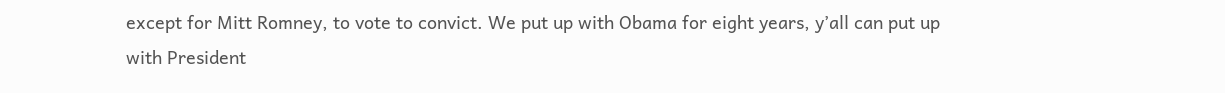except for Mitt Romney, to vote to convict. We put up with Obama for eight years, y’all can put up with President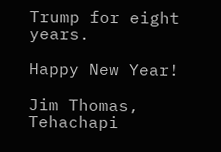Trump for eight years.

Happy New Year!

Jim Thomas, Tehachapi